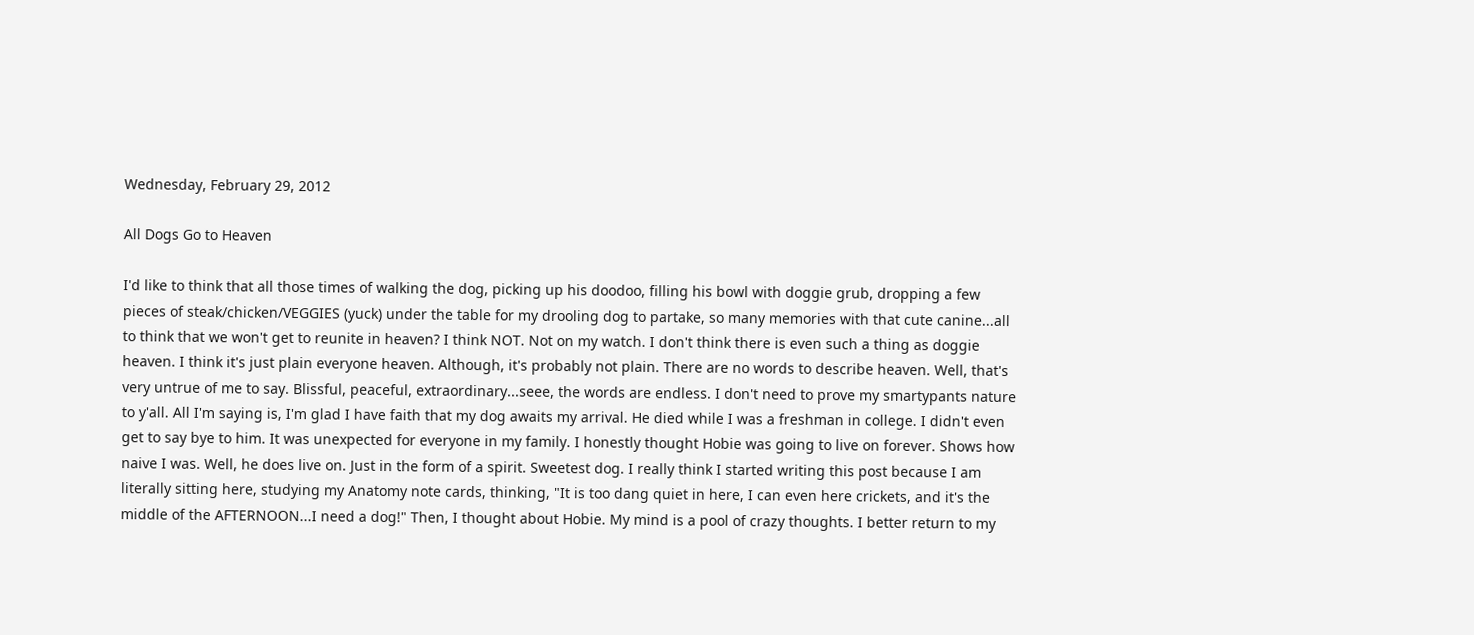Wednesday, February 29, 2012

All Dogs Go to Heaven

I'd like to think that all those times of walking the dog, picking up his doodoo, filling his bowl with doggie grub, dropping a few pieces of steak/chicken/VEGGIES (yuck) under the table for my drooling dog to partake, so many memories with that cute canine...all to think that we won't get to reunite in heaven? I think NOT. Not on my watch. I don't think there is even such a thing as doggie heaven. I think it's just plain everyone heaven. Although, it's probably not plain. There are no words to describe heaven. Well, that's very untrue of me to say. Blissful, peaceful, extraordinary...seee, the words are endless. I don't need to prove my smartypants nature to y'all. All I'm saying is, I'm glad I have faith that my dog awaits my arrival. He died while I was a freshman in college. I didn't even get to say bye to him. It was unexpected for everyone in my family. I honestly thought Hobie was going to live on forever. Shows how naive I was. Well, he does live on. Just in the form of a spirit. Sweetest dog. I really think I started writing this post because I am literally sitting here, studying my Anatomy note cards, thinking, "It is too dang quiet in here, I can even here crickets, and it's the middle of the AFTERNOON...I need a dog!" Then, I thought about Hobie. My mind is a pool of crazy thoughts. I better return to my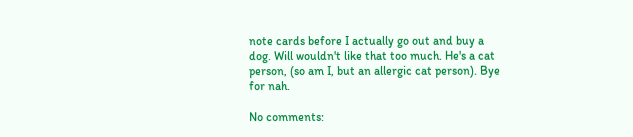note cards before I actually go out and buy a dog. Will wouldn't like that too much. He's a cat person, (so am I, but an allergic cat person). Bye for nah.

No comments: